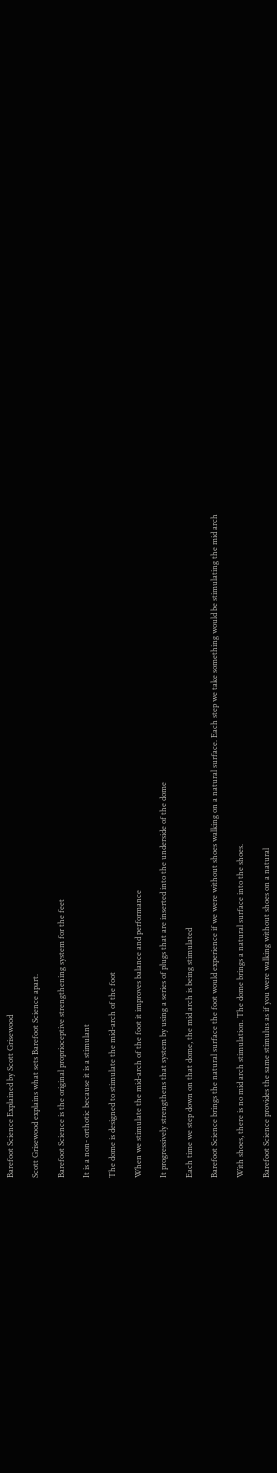Barefoot Science Explained by Scott Grisewood

Scott Grisewood explains what sets Barefoot Science apart.

Barefoot Science is the original proprioceptive strengthening system for the feet

It is a non- orthotic because it is a stimulant

The dome is designed to stimulate the mid-arch of the foot

When we stimulate the mid-arch of the foot it improves balance and performance

It progressively strengthens that system by using a series of plugs that are inserted into the underside of the dome

Each time we step down on that dome, the mid arch is being stimulated

Barefoot Science brings the natural surface the foot would experience if we were without shoes walking on a natural surface. Each step we take something would be stimulating the mid arch

With shoes, there is no mid arch stimulation. The dome brings a natural surface into the shoes.

Barefoot Science provides the same stimulus as if you were walking without shoes on a natural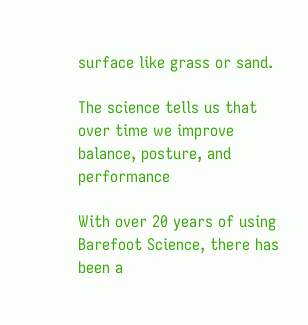surface like grass or sand.

The science tells us that over time we improve balance, posture, and performance

With over 20 years of using Barefoot Science, there has been a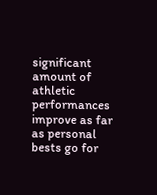significant amount of athletic performances improve as far as personal bests go for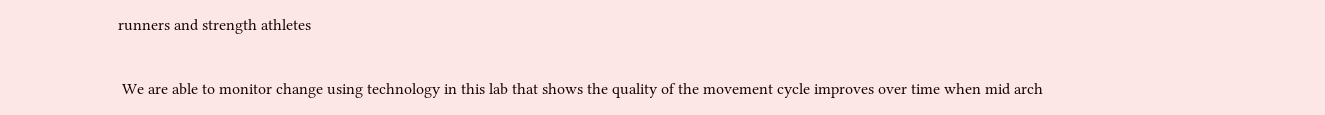runners and strength athletes

 We are able to monitor change using technology in this lab that shows the quality of the movement cycle improves over time when mid arch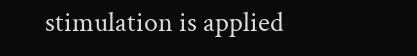stimulation is applied